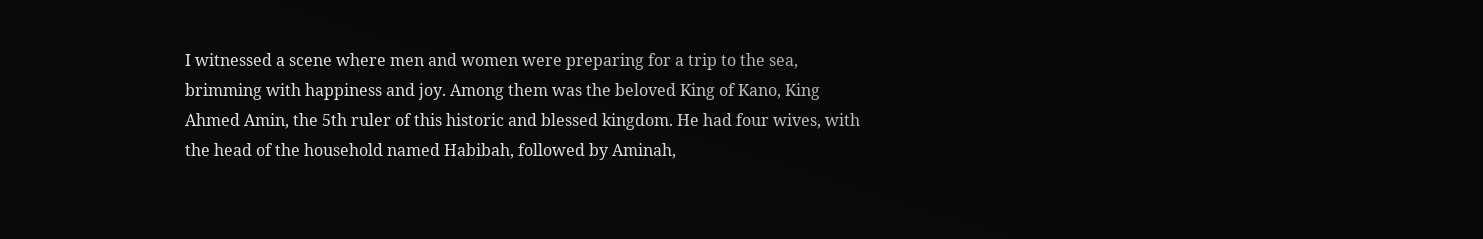I witnessed a scene where men and women were preparing for a trip to the sea, brimming with happiness and joy. Among them was the beloved King of Kano, King Ahmed Amin, the 5th ruler of this historic and blessed kingdom. He had four wives, with the head of the household named Habibah, followed by Aminah,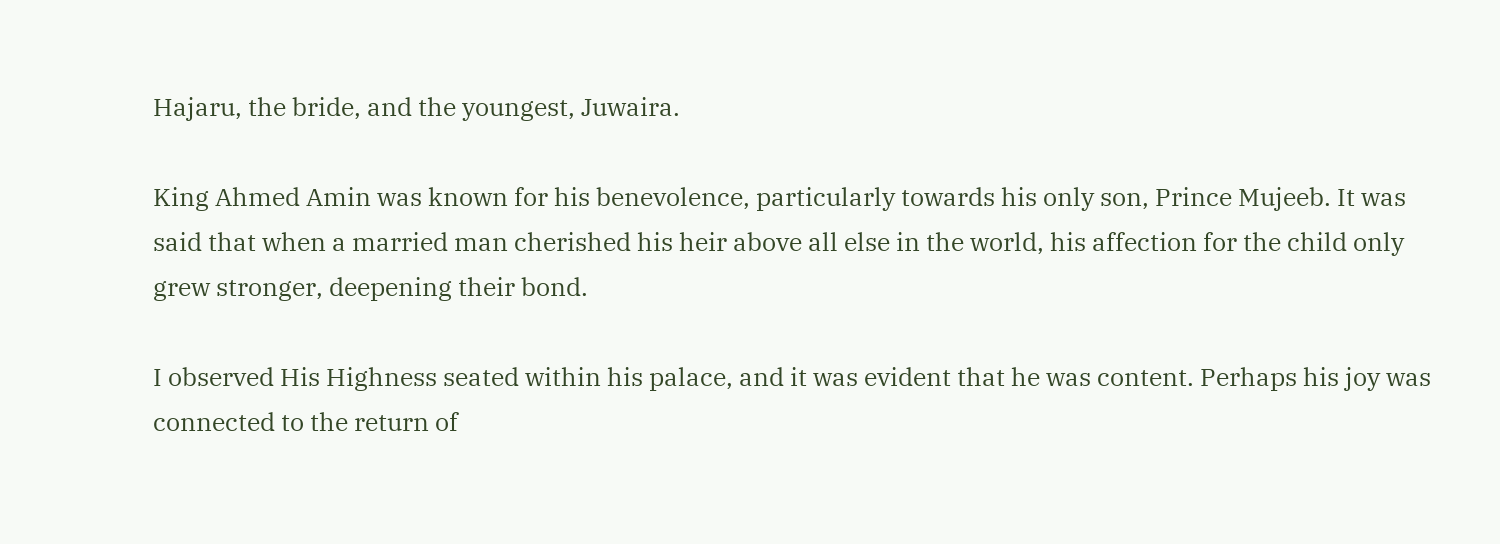Hajaru, the bride, and the youngest, Juwaira.

King Ahmed Amin was known for his benevolence, particularly towards his only son, Prince Mujeeb. It was said that when a married man cherished his heir above all else in the world, his affection for the child only grew stronger, deepening their bond.

I observed His Highness seated within his palace, and it was evident that he was content. Perhaps his joy was connected to the return of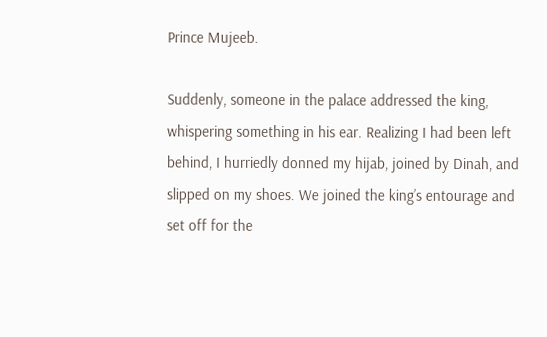Prince Mujeeb.

Suddenly, someone in the palace addressed the king, whispering something in his ear. Realizing I had been left behind, I hurriedly donned my hijab, joined by Dinah, and slipped on my shoes. We joined the king’s entourage and set off for the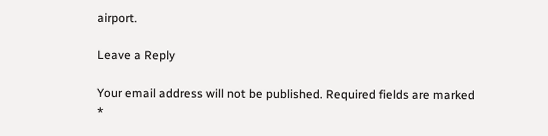airport.

Leave a Reply

Your email address will not be published. Required fields are marked *